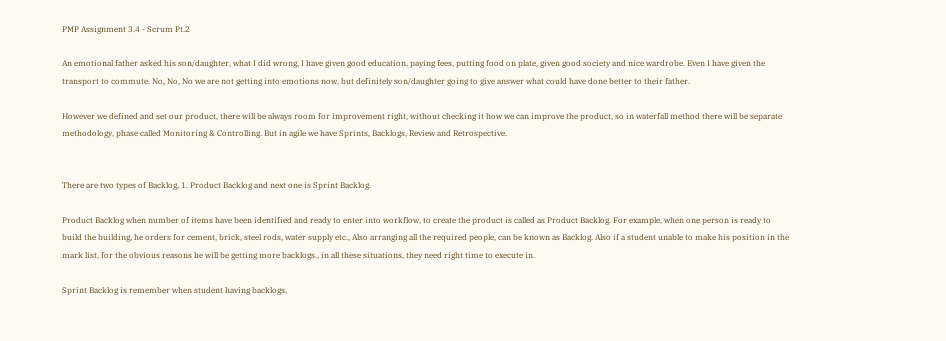PMP Assignment 3.4 - Scrum Pt.2

An emotional father asked his son/daughter, what I did wrong, I have given good education, paying fees, putting food on plate, given good society and nice wardrobe. Even I have given the transport to commute. No, No, No we are not getting into emotions now, but definitely son/daughter going to give answer what could have done better to their father.

However we defined and set our product, there will be always room for improvement right, without checking it how we can improve the product, so in waterfall method there will be separate methodology, phase called Monitoring & Controlling. But in agile we have Sprints, Backlogs, Review and Retrospective.


There are two types of Backlog, 1. Product Backlog and next one is Sprint Backlog.

Product Backlog when number of items have been identified and ready to enter into workflow, to create the product is called as Product Backlog. For example, when one person is ready to build the building, he orders for cement, brick, steel rods, water supply etc., Also arranging all the required people, can be known as Backlog. Also if a student unable to make his position in the mark list, for the obvious reasons he will be getting more backlogs., in all these situations, they need right time to execute in.

Sprint Backlog is remember when student having backlogs,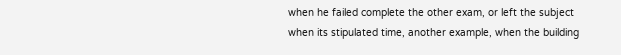when he failed complete the other exam, or left the subject when its stipulated time, another example, when the building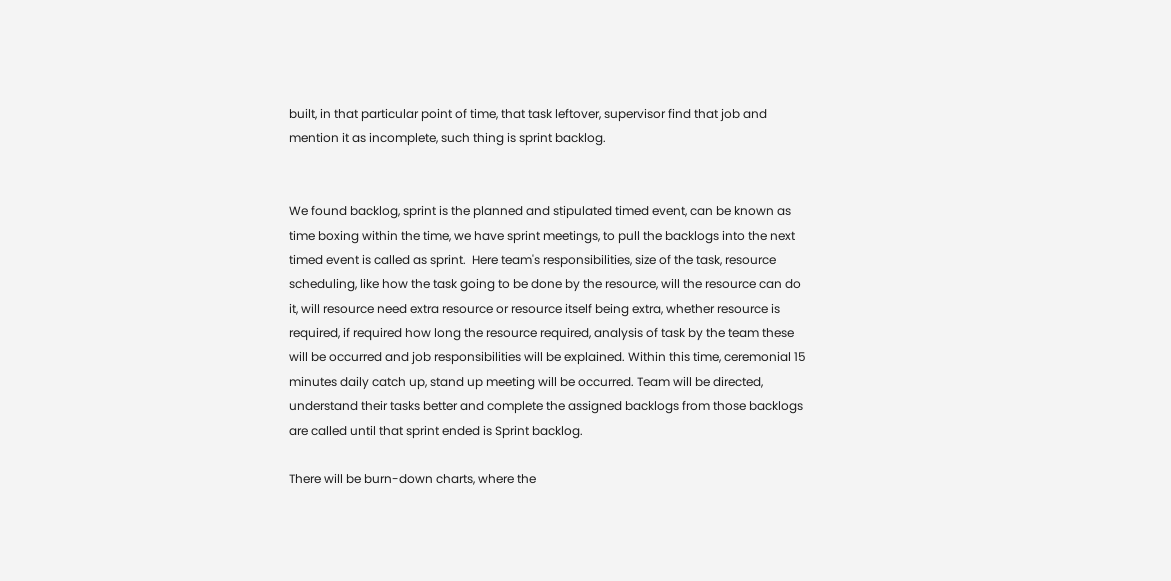built, in that particular point of time, that task leftover, supervisor find that job and mention it as incomplete, such thing is sprint backlog.


We found backlog, sprint is the planned and stipulated timed event, can be known as time boxing within the time, we have sprint meetings, to pull the backlogs into the next timed event is called as sprint.  Here team's responsibilities, size of the task, resource scheduling, like how the task going to be done by the resource, will the resource can do it, will resource need extra resource or resource itself being extra, whether resource is required, if required how long the resource required, analysis of task by the team these will be occurred and job responsibilities will be explained. Within this time, ceremonial 15 minutes daily catch up, stand up meeting will be occurred. Team will be directed, understand their tasks better and complete the assigned backlogs from those backlogs are called until that sprint ended is Sprint backlog.

There will be burn-down charts, where the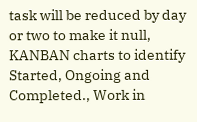task will be reduced by day or two to make it null, KANBAN charts to identify Started, Ongoing and Completed., Work in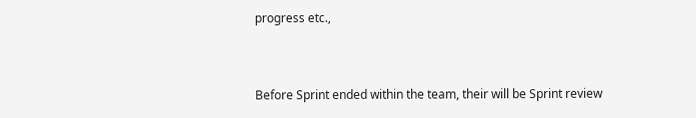progress etc.,


Before Sprint ended within the team, their will be Sprint review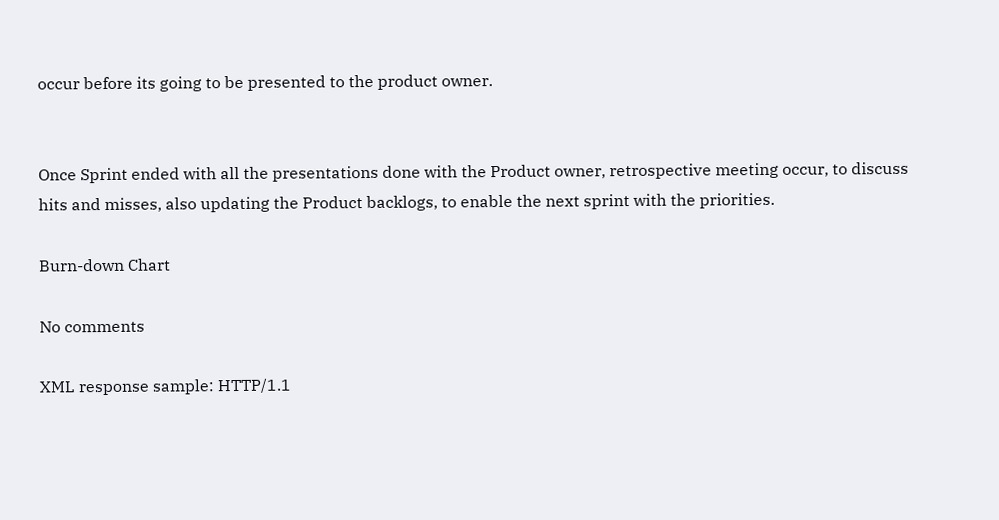occur before its going to be presented to the product owner.


Once Sprint ended with all the presentations done with the Product owner, retrospective meeting occur, to discuss hits and misses, also updating the Product backlogs, to enable the next sprint with the priorities.

Burn-down Chart

No comments

XML response sample: HTTP/1.1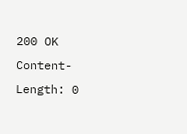200 OK Content-Length: 0